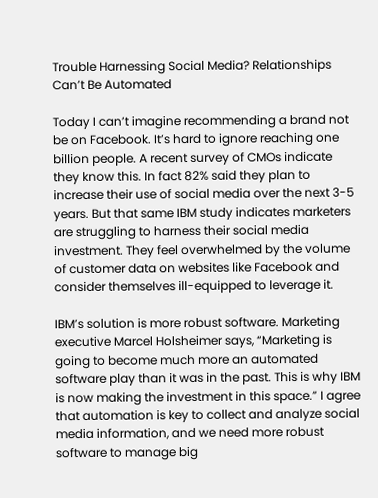Trouble Harnessing Social Media? Relationships Can’t Be Automated

Today I can’t imagine recommending a brand not be on Facebook. It’s hard to ignore reaching one billion people. A recent survey of CMOs indicate they know this. In fact 82% said they plan to increase their use of social media over the next 3-5 years. But that same IBM study indicates marketers are struggling to harness their social media investment. They feel overwhelmed by the volume of customer data on websites like Facebook and consider themselves ill-equipped to leverage it.

IBM’s solution is more robust software. Marketing executive Marcel Holsheimer says, “Marketing is going to become much more an automated software play than it was in the past. This is why IBM is now making the investment in this space.” I agree that automation is key to collect and analyze social media information, and we need more robust software to manage big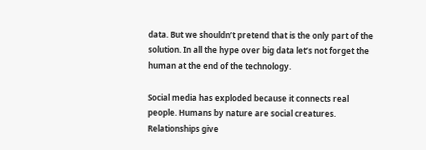data. But we shouldn’t pretend that is the only part of the solution. In all the hype over big data let’s not forget the human at the end of the technology.

Social media has exploded because it connects real people. Humans by nature are social creatures. Relationships give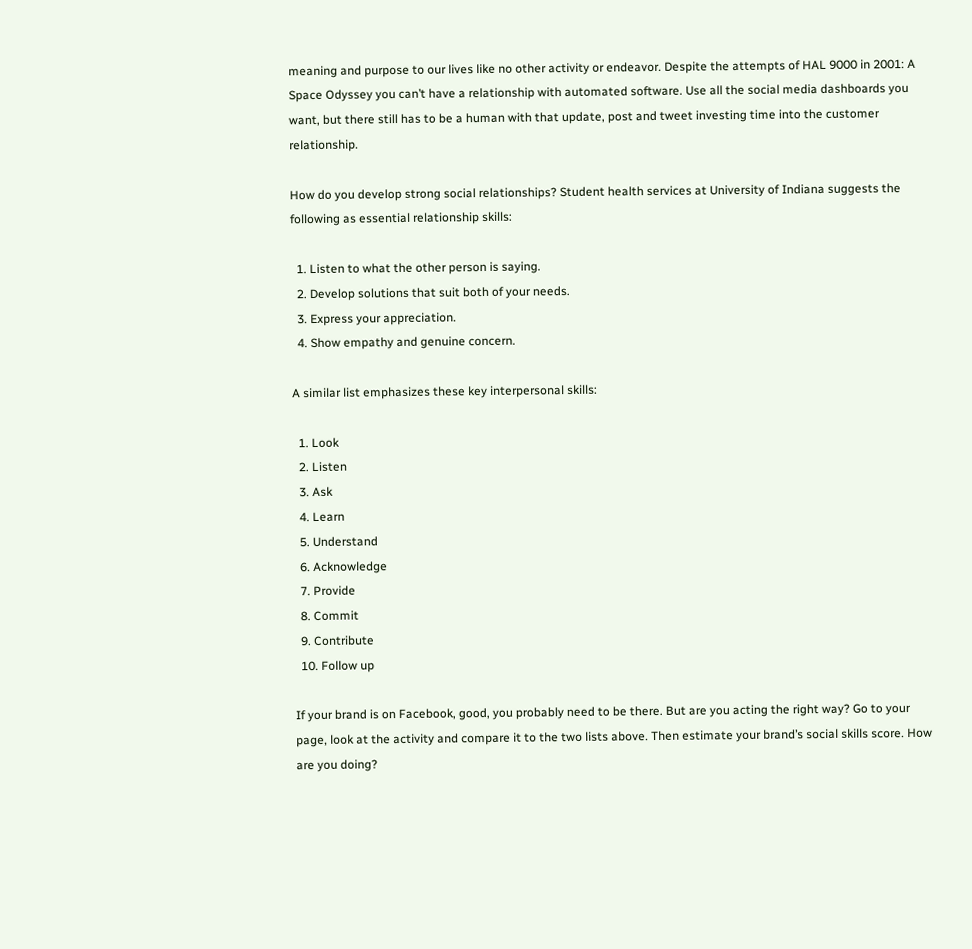meaning and purpose to our lives like no other activity or endeavor. Despite the attempts of HAL 9000 in 2001: A Space Odyssey you can’t have a relationship with automated software. Use all the social media dashboards you want, but there still has to be a human with that update, post and tweet investing time into the customer relationship.

How do you develop strong social relationships? Student health services at University of Indiana suggests the following as essential relationship skills:

  1. Listen to what the other person is saying.
  2. Develop solutions that suit both of your needs.
  3. Express your appreciation.
  4. Show empathy and genuine concern.

A similar list emphasizes these key interpersonal skills:

  1. Look
  2. Listen
  3. Ask
  4. Learn
  5. Understand
  6. Acknowledge
  7. Provide
  8. Commit
  9. Contribute
  10. Follow up

If your brand is on Facebook, good, you probably need to be there. But are you acting the right way? Go to your page, look at the activity and compare it to the two lists above. Then estimate your brand’s social skills score. How are you doing?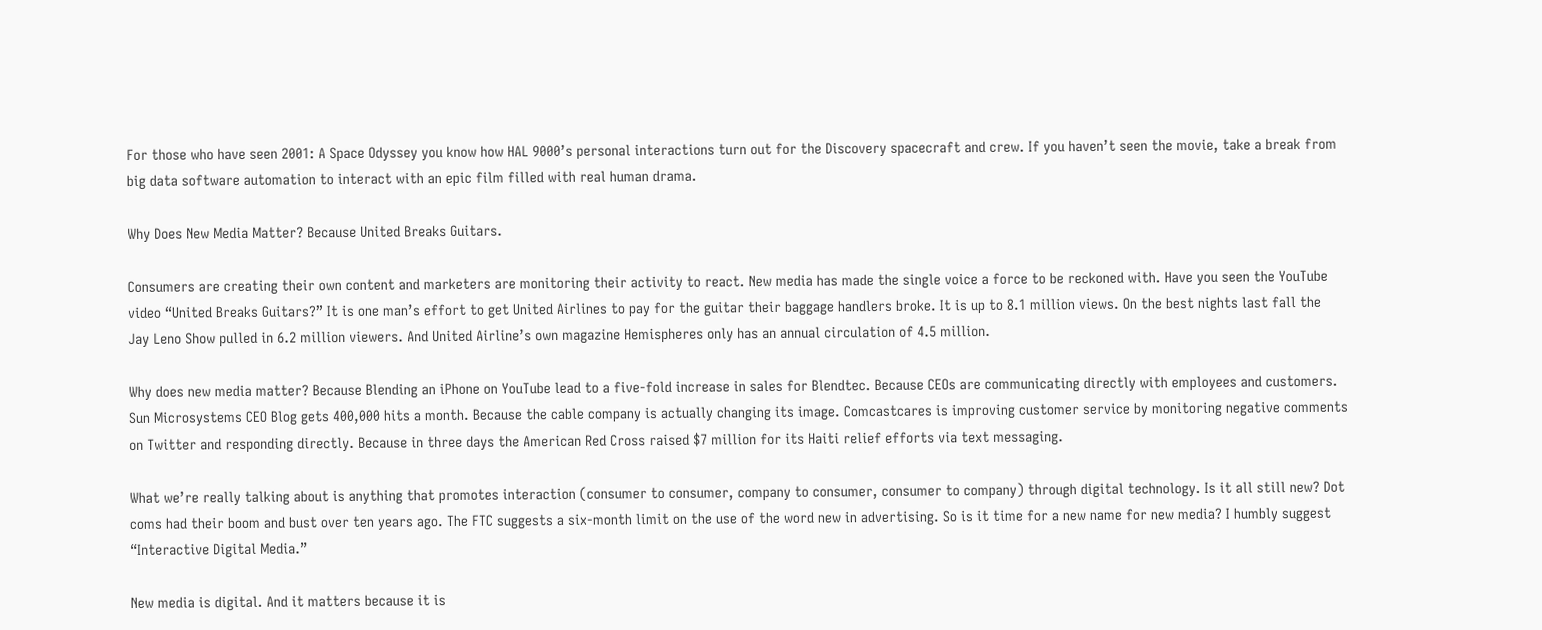For those who have seen 2001: A Space Odyssey you know how HAL 9000’s personal interactions turn out for the Discovery spacecraft and crew. If you haven’t seen the movie, take a break from big data software automation to interact with an epic film filled with real human drama.

Why Does New Media Matter? Because United Breaks Guitars.

Consumers are creating their own content and marketers are monitoring their activity to react. New media has made the single voice a force to be reckoned with. Have you seen the YouTube video “United Breaks Guitars?” It is one man’s effort to get United Airlines to pay for the guitar their baggage handlers broke. It is up to 8.1 million views. On the best nights last fall the  Jay Leno Show pulled in 6.2 million viewers. And United Airline’s own magazine Hemispheres only has an annual circulation of 4.5 million.

Why does new media matter? Because Blending an iPhone on YouTube lead to a five-fold increase in sales for Blendtec. Because CEOs are communicating directly with employees and customers. Sun Microsystems CEO Blog gets 400,000 hits a month. Because the cable company is actually changing its image. Comcastcares is improving customer service by monitoring negative comments on Twitter and responding directly. Because in three days the American Red Cross raised $7 million for its Haiti relief efforts via text messaging.

What we’re really talking about is anything that promotes interaction (consumer to consumer, company to consumer, consumer to company) through digital technology. Is it all still new? Dot coms had their boom and bust over ten years ago. The FTC suggests a six-month limit on the use of the word new in advertising. So is it time for a new name for new media? I humbly suggest “Interactive Digital Media.”

New media is digital. And it matters because it is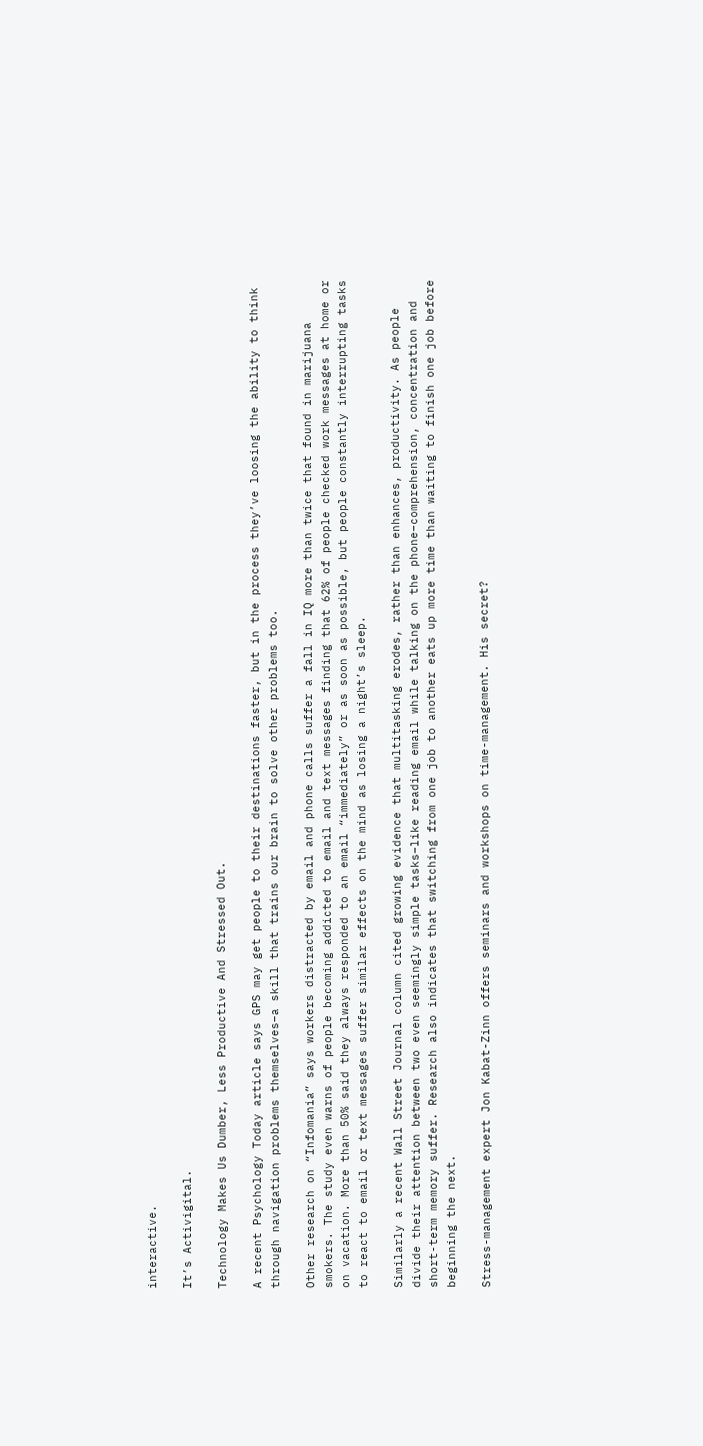interactive.

It’s Activigital.

Technology Makes Us Dumber, Less Productive And Stressed Out.

A recent Psychology Today article says GPS may get people to their destinations faster, but in the process they’ve loosing the ability to think through navigation problems themselves–a skill that trains our brain to solve other problems too.

Other research on “Infomania” says workers distracted by email and phone calls suffer a fall in IQ more than twice that found in marijuana smokers. The study even warns of people becoming addicted to email and text messages finding that 62% of people checked work messages at home or on vacation. More than 50% said they always responded to an email “immediately” or as soon as possible, but people constantly interrupting tasks to react to email or text messages suffer similar effects on the mind as losing a night’s sleep.

Similarly a recent Wall Street Journal column cited growing evidence that multitasking erodes, rather than enhances, productivity. As people divide their attention between two even seemingly simple tasks–like reading email while talking on the phone–comprehension, concentration and short-term memory suffer. Research also indicates that switching from one job to another eats up more time than waiting to finish one job before beginning the next.

Stress-management expert Jon Kabat-Zinn offers seminars and workshops on time-management. His secret?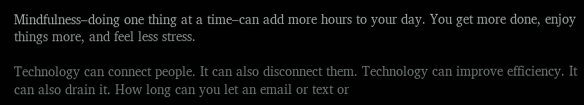Mindfulness–doing one thing at a time–can add more hours to your day. You get more done, enjoy things more, and feel less stress.

Technology can connect people. It can also disconnect them. Technology can improve efficiency. It can also drain it. How long can you let an email or text or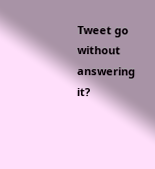Tweet go without answering it?